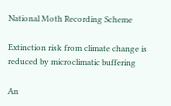National Moth Recording Scheme

Extinction risk from climate change is reduced by microclimatic buffering

An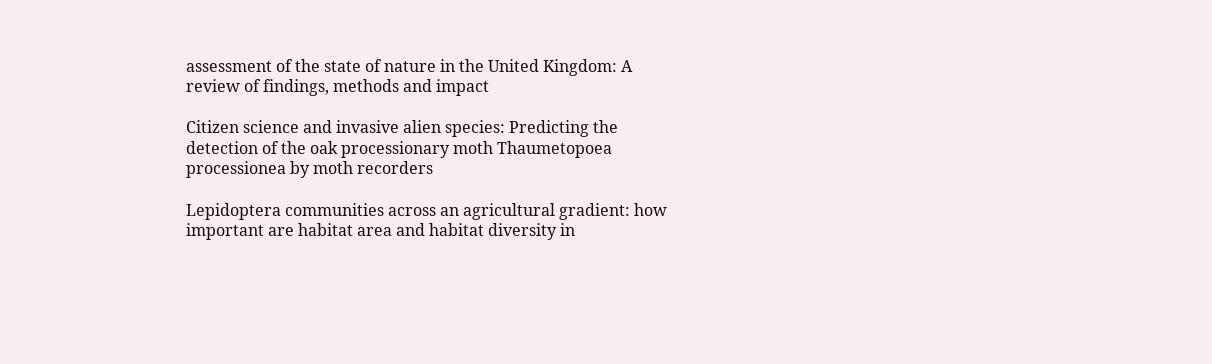assessment of the state of nature in the United Kingdom: A review of findings, methods and impact

Citizen science and invasive alien species: Predicting the detection of the oak processionary moth Thaumetopoea processionea by moth recorders

Lepidoptera communities across an agricultural gradient: how important are habitat area and habitat diversity in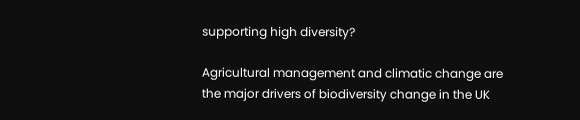supporting high diversity?

Agricultural management and climatic change are the major drivers of biodiversity change in the UK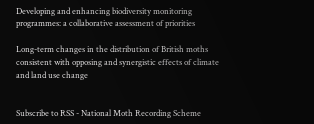Developing and enhancing biodiversity monitoring programmes: a collaborative assessment of priorities

Long-term changes in the distribution of British moths consistent with opposing and synergistic effects of climate and land use change


Subscribe to RSS - National Moth Recording Scheme